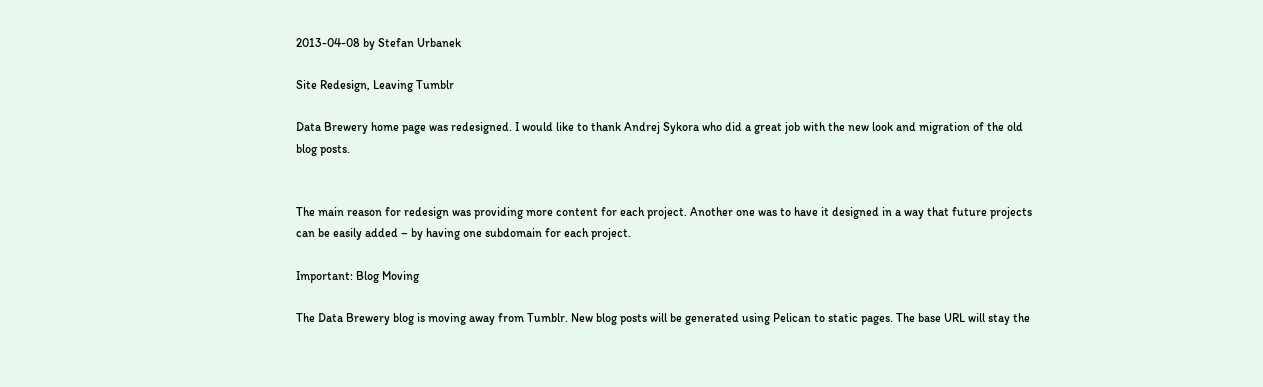2013-04-08 by Stefan Urbanek

Site Redesign, Leaving Tumblr

Data Brewery home page was redesigned. I would like to thank Andrej Sykora who did a great job with the new look and migration of the old blog posts.


The main reason for redesign was providing more content for each project. Another one was to have it designed in a way that future projects can be easily added – by having one subdomain for each project.

Important: Blog Moving

The Data Brewery blog is moving away from Tumblr. New blog posts will be generated using Pelican to static pages. The base URL will stay the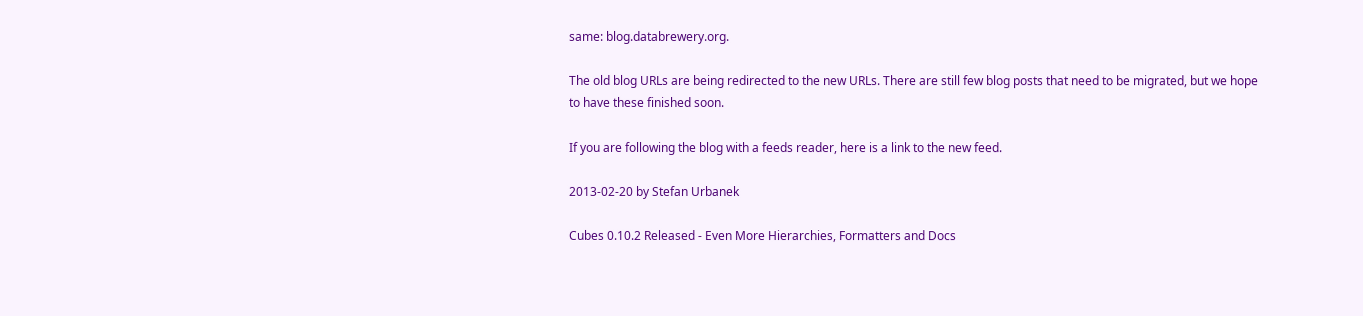same: blog.databrewery.org.

The old blog URLs are being redirected to the new URLs. There are still few blog posts that need to be migrated, but we hope to have these finished soon.

If you are following the blog with a feeds reader, here is a link to the new feed.

2013-02-20 by Stefan Urbanek

Cubes 0.10.2 Released - Even More Hierarchies, Formatters and Docs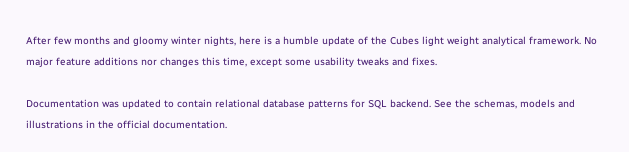After few months and gloomy winter nights, here is a humble update of the Cubes light weight analytical framework. No major feature additions nor changes this time, except some usability tweaks and fixes.

Documentation was updated to contain relational database patterns for SQL backend. See the schemas, models and illustrations in the official documentation.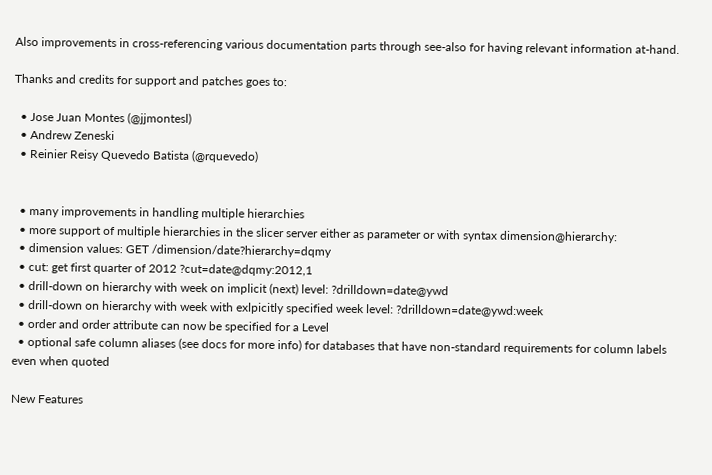Also improvements in cross-referencing various documentation parts through see-also for having relevant information at-hand.

Thanks and credits for support and patches goes to:

  • Jose Juan Montes (@jjmontesl)
  • Andrew Zeneski
  • Reinier Reisy Quevedo Batista (@rquevedo)


  • many improvements in handling multiple hierarchies
  • more support of multiple hierarchies in the slicer server either as parameter or with syntax dimension@hierarchy:
  • dimension values: GET /dimension/date?hierarchy=dqmy
  • cut: get first quarter of 2012 ?cut=date@dqmy:2012,1
  • drill-down on hierarchy with week on implicit (next) level: ?drilldown=date@ywd
  • drill-down on hierarchy with week with exlpicitly specified week level: ?drilldown=date@ywd:week
  • order and order attribute can now be specified for a Level
  • optional safe column aliases (see docs for more info) for databases that have non-standard requirements for column labels even when quoted

New Features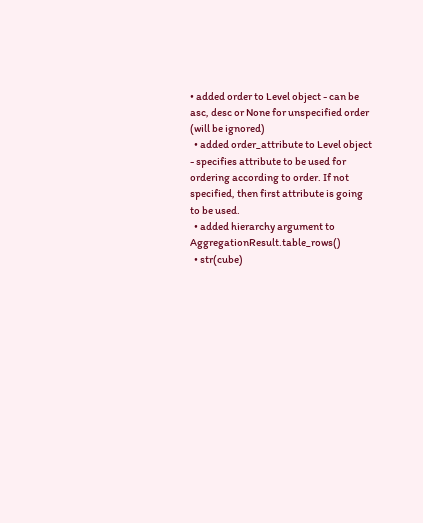• added order to Level object - can be asc, desc or None for unspecified order (will be ignored)
  • added order_attribute to Level object - specifies attribute to be used for ordering according to order. If not specified, then first attribute is going to be used.
  • added hierarchy argument to AggregationResult.table_rows()
  • str(cube)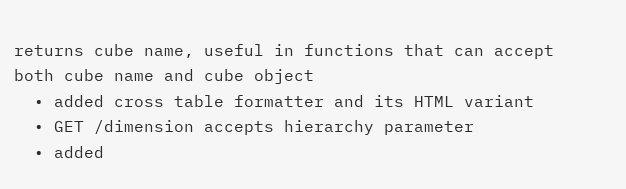returns cube name, useful in functions that can accept both cube name and cube object
  • added cross table formatter and its HTML variant
  • GET /dimension accepts hierarchy parameter
  • added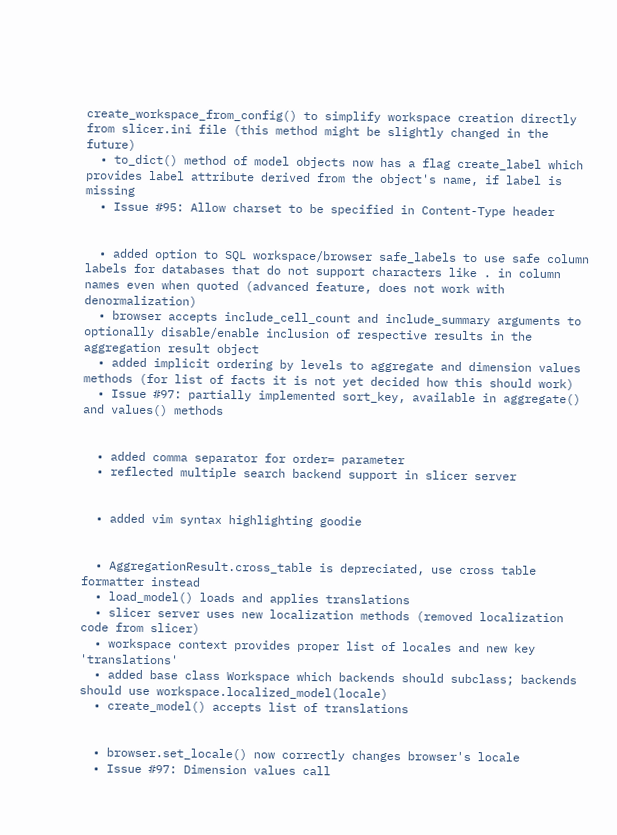create_workspace_from_config() to simplify workspace creation directly from slicer.ini file (this method might be slightly changed in the future)
  • to_dict() method of model objects now has a flag create_label which provides label attribute derived from the object's name, if label is missing
  • Issue #95: Allow charset to be specified in Content-Type header


  • added option to SQL workspace/browser safe_labels to use safe column labels for databases that do not support characters like . in column names even when quoted (advanced feature, does not work with denormalization)
  • browser accepts include_cell_count and include_summary arguments to optionally disable/enable inclusion of respective results in the aggregation result object
  • added implicit ordering by levels to aggregate and dimension values methods (for list of facts it is not yet decided how this should work)
  • Issue #97: partially implemented sort_key, available in aggregate() and values() methods


  • added comma separator for order= parameter
  • reflected multiple search backend support in slicer server


  • added vim syntax highlighting goodie


  • AggregationResult.cross_table is depreciated, use cross table formatter instead
  • load_model() loads and applies translations
  • slicer server uses new localization methods (removed localization code from slicer)
  • workspace context provides proper list of locales and new key 'translations'
  • added base class Workspace which backends should subclass; backends should use workspace.localized_model(locale)
  • create_model() accepts list of translations


  • browser.set_locale() now correctly changes browser's locale
  • Issue #97: Dimension values call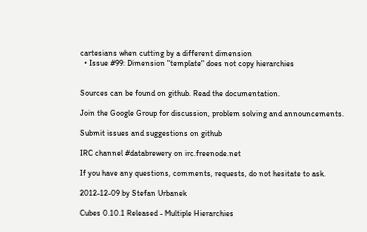cartesians when cutting by a different dimension
  • Issue #99: Dimension "template" does not copy hierarchies


Sources can be found on github. Read the documentation.

Join the Google Group for discussion, problem solving and announcements.

Submit issues and suggestions on github

IRC channel #databrewery on irc.freenode.net

If you have any questions, comments, requests, do not hesitate to ask.

2012-12-09 by Stefan Urbanek

Cubes 0.10.1 Released - Multiple Hierarchies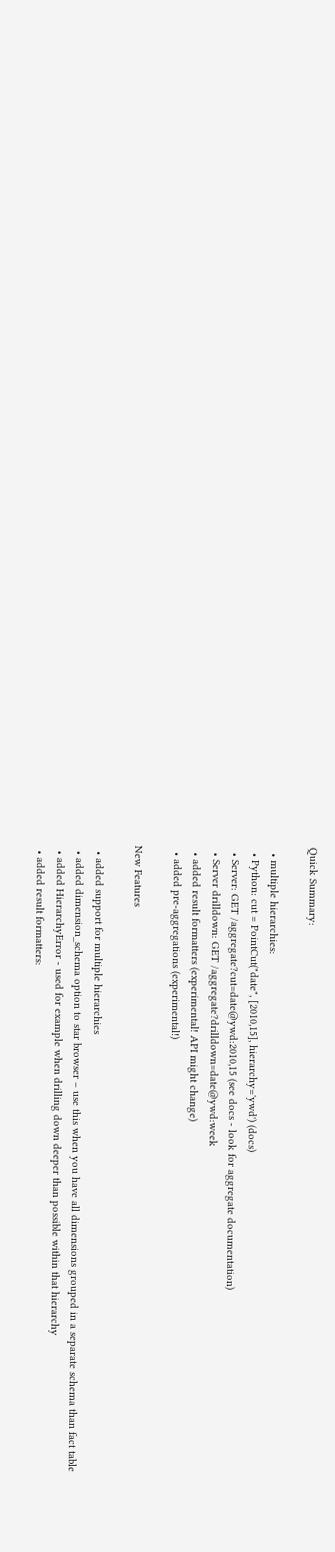Quick Summary:

  • multiple hierarchies:
  • Python: cut = PointCut("date", [2010,15], hierarchy='ywd') (docs)
  • Server: GET /aggregate?cut=date@ywd:2010,15 (see docs - look for aggregate documentation)
  • Server drilldown: GET /aggregate?drilldown=date@ywd:week
  • added result formatters (experimental! API might change)
  • added pre-aggregations (experimental!)

New Features

  • added support for multiple hierarchies
  • added dimension_schema option to star browser – use this when you have all dimensions grouped in a separate schema than fact table
  • added HierarchyError - used for example when drilling down deeper than possible within that hierarchy
  • added result formatters: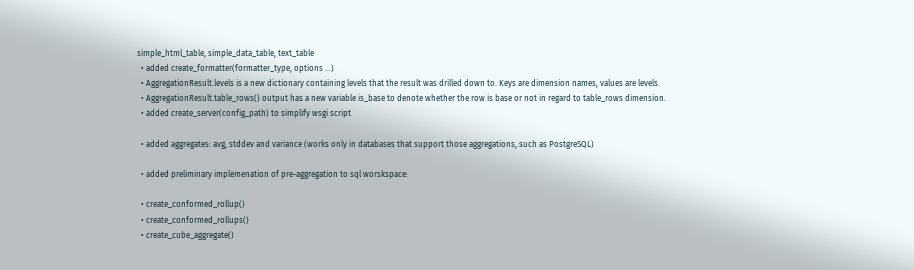simple_html_table, simple_data_table, text_table
  • added create_formatter(formatter_type, options ...)
  • AggregationResult.levels is a new dictionary containing levels that the result was drilled down to. Keys are dimension names, values are levels.
  • AggregationResult.table_rows() output has a new variable is_base to denote whether the row is base or not in regard to table_rows dimension.
  • added create_server(config_path) to simplify wsgi script

  • added aggregates: avg, stddev and variance (works only in databases that support those aggregations, such as PostgreSQL)

  • added preliminary implemenation of pre-aggregation to sql worskspace:

  • create_conformed_rollup()
  • create_conformed_rollups()
  • create_cube_aggregate()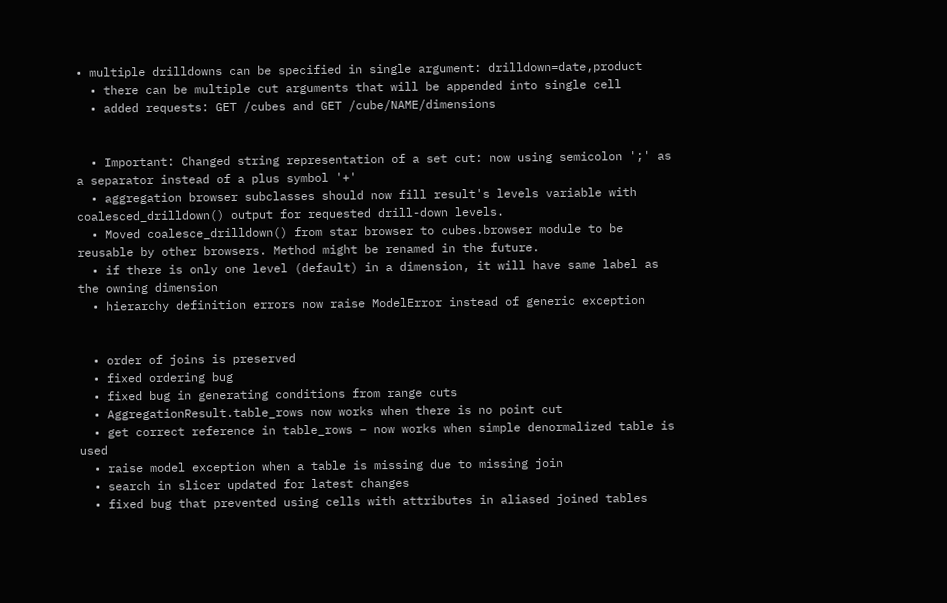• multiple drilldowns can be specified in single argument: drilldown=date,product
  • there can be multiple cut arguments that will be appended into single cell
  • added requests: GET /cubes and GET /cube/NAME/dimensions


  • Important: Changed string representation of a set cut: now using semicolon ';' as a separator instead of a plus symbol '+'
  • aggregation browser subclasses should now fill result's levels variable with coalesced_drilldown() output for requested drill-down levels.
  • Moved coalesce_drilldown() from star browser to cubes.browser module to be reusable by other browsers. Method might be renamed in the future.
  • if there is only one level (default) in a dimension, it will have same label as the owning dimension
  • hierarchy definition errors now raise ModelError instead of generic exception


  • order of joins is preserved
  • fixed ordering bug
  • fixed bug in generating conditions from range cuts
  • AggregationResult.table_rows now works when there is no point cut
  • get correct reference in table_rows – now works when simple denormalized table is used
  • raise model exception when a table is missing due to missing join
  • search in slicer updated for latest changes
  • fixed bug that prevented using cells with attributes in aliased joined tables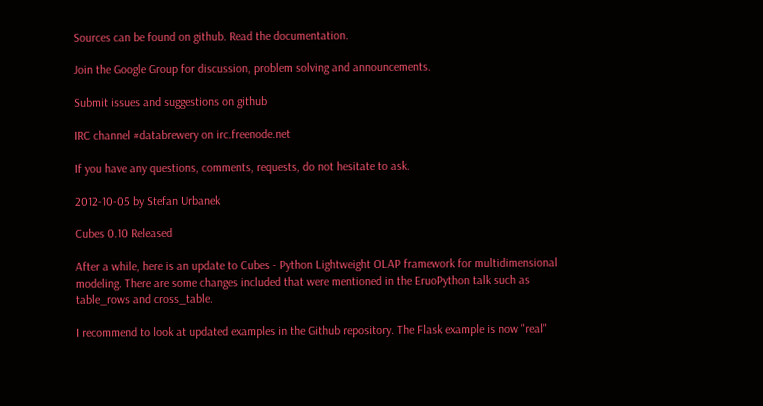Sources can be found on github. Read the documentation.

Join the Google Group for discussion, problem solving and announcements.

Submit issues and suggestions on github

IRC channel #databrewery on irc.freenode.net

If you have any questions, comments, requests, do not hesitate to ask.

2012-10-05 by Stefan Urbanek

Cubes 0.10 Released

After a while, here is an update to Cubes - Python Lightweight OLAP framework for multidimensional modeling. There are some changes included that were mentioned in the EruoPython talk such as table_rows and cross_table.

I recommend to look at updated examples in the Github repository. The Flask example is now "real"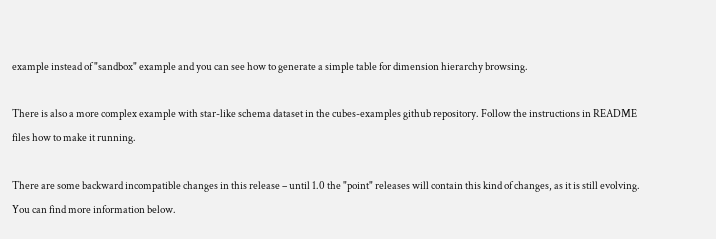example instead of "sandbox" example and you can see how to generate a simple table for dimension hierarchy browsing.

There is also a more complex example with star-like schema dataset in the cubes-examples github repository. Follow the instructions in README files how to make it running.

There are some backward incompatible changes in this release – until 1.0 the "point" releases will contain this kind of changes, as it is still evolving. You can find more information below.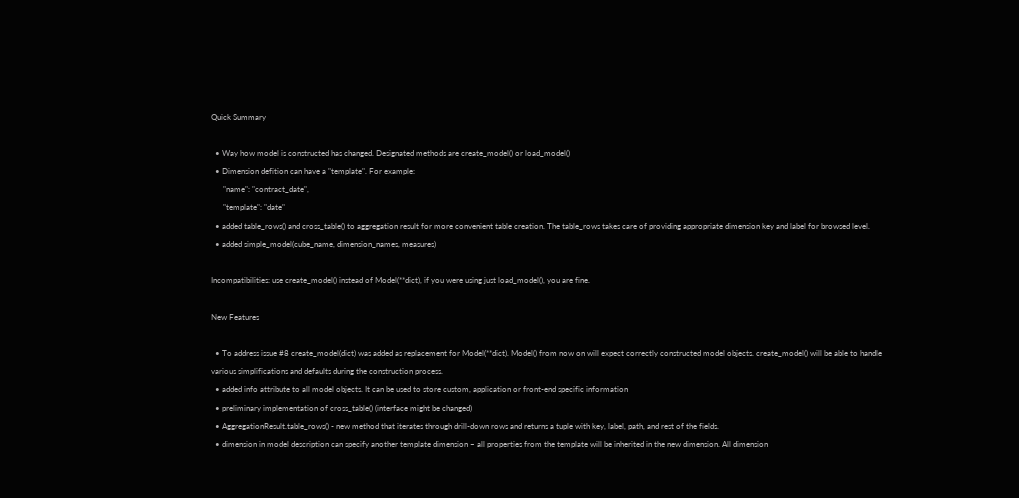Quick Summary

  • Way how model is constructed has changed. Designated methods are create_model() or load_model()
  • Dimension defition can have a "template". For example:
      "name": "contract_date",
      "template": "date"
  • added table_rows() and cross_table() to aggregation result for more convenient table creation. The table_rows takes care of providing appropriate dimension key and label for browsed level.
  • added simple_model(cube_name, dimension_names, measures)

Incompatibilities: use create_model() instead of Model(**dict), if you were using just load_model(), you are fine.

New Features

  • To address issue #8 create_model(dict) was added as replacement for Model(**dict). Model() from now on will expect correctly constructed model objects. create_model() will be able to handle various simplifications and defaults during the construction process.
  • added info attribute to all model objects. It can be used to store custom, application or front-end specific information
  • preliminary implementation of cross_table() (interface might be changed)
  • AggregationResult.table_rows() - new method that iterates through drill-down rows and returns a tuple with key, label, path, and rest of the fields.
  • dimension in model description can specify another template dimension – all properties from the template will be inherited in the new dimension. All dimension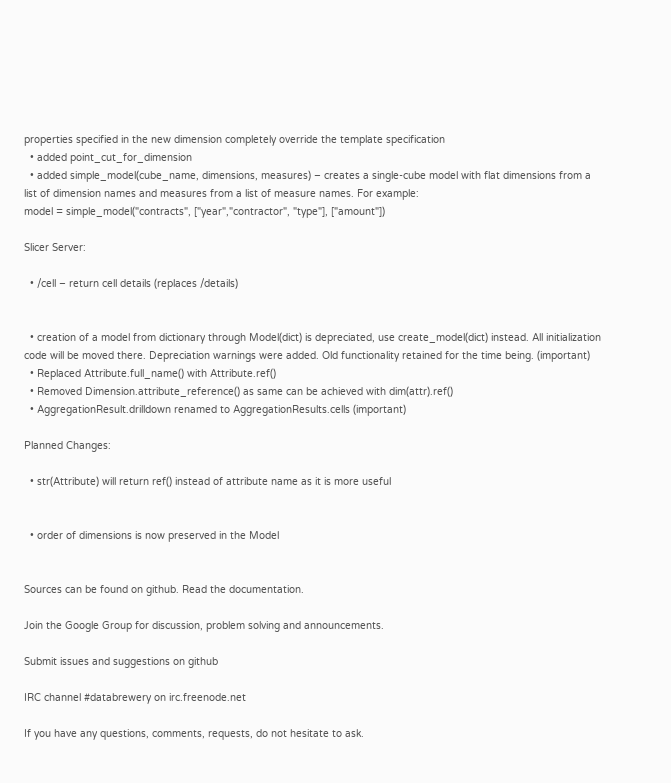properties specified in the new dimension completely override the template specification
  • added point_cut_for_dimension
  • added simple_model(cube_name, dimensions, measures) – creates a single-cube model with flat dimensions from a list of dimension names and measures from a list of measure names. For example:
model = simple_model("contracts", ["year","contractor", "type"], ["amount"])

Slicer Server:

  • /cell – return cell details (replaces /details)


  • creation of a model from dictionary through Model(dict) is depreciated, use create_model(dict) instead. All initialization code will be moved there. Depreciation warnings were added. Old functionality retained for the time being. (important)
  • Replaced Attribute.full_name() with Attribute.ref()
  • Removed Dimension.attribute_reference() as same can be achieved with dim(attr).ref()
  • AggregationResult.drilldown renamed to AggregationResults.cells (important)

Planned Changes:

  • str(Attribute) will return ref() instead of attribute name as it is more useful


  • order of dimensions is now preserved in the Model


Sources can be found on github. Read the documentation.

Join the Google Group for discussion, problem solving and announcements.

Submit issues and suggestions on github

IRC channel #databrewery on irc.freenode.net

If you have any questions, comments, requests, do not hesitate to ask.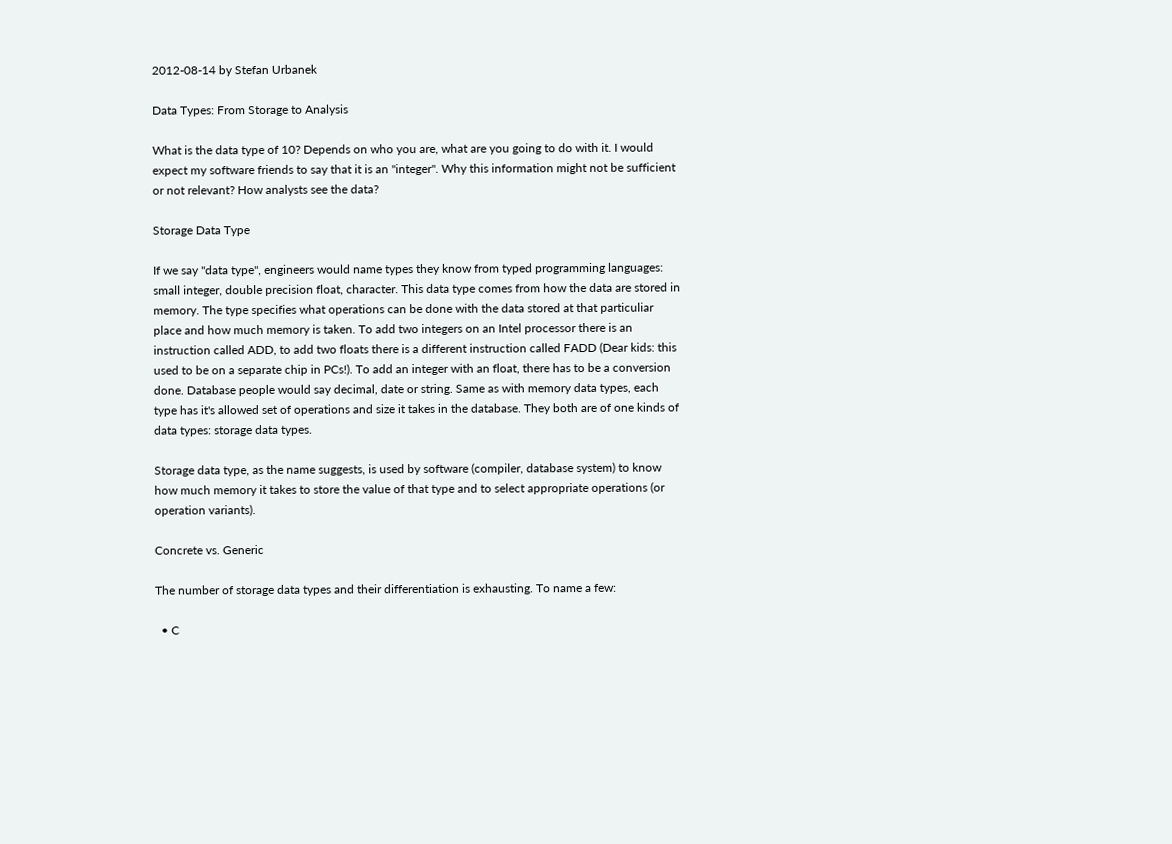2012-08-14 by Stefan Urbanek

Data Types: From Storage to Analysis

What is the data type of 10? Depends on who you are, what are you going to do with it. I would expect my software friends to say that it is an "integer". Why this information might not be sufficient or not relevant? How analysts see the data?

Storage Data Type

If we say "data type", engineers would name types they know from typed programming languages: small integer, double precision float, character. This data type comes from how the data are stored in memory. The type specifies what operations can be done with the data stored at that particuliar place and how much memory is taken. To add two integers on an Intel processor there is an instruction called ADD, to add two floats there is a different instruction called FADD (Dear kids: this used to be on a separate chip in PCs!). To add an integer with an float, there has to be a conversion done. Database people would say decimal, date or string. Same as with memory data types, each type has it's allowed set of operations and size it takes in the database. They both are of one kinds of data types: storage data types.

Storage data type, as the name suggests, is used by software (compiler, database system) to know how much memory it takes to store the value of that type and to select appropriate operations (or operation variants).

Concrete vs. Generic

The number of storage data types and their differentiation is exhausting. To name a few:

  • C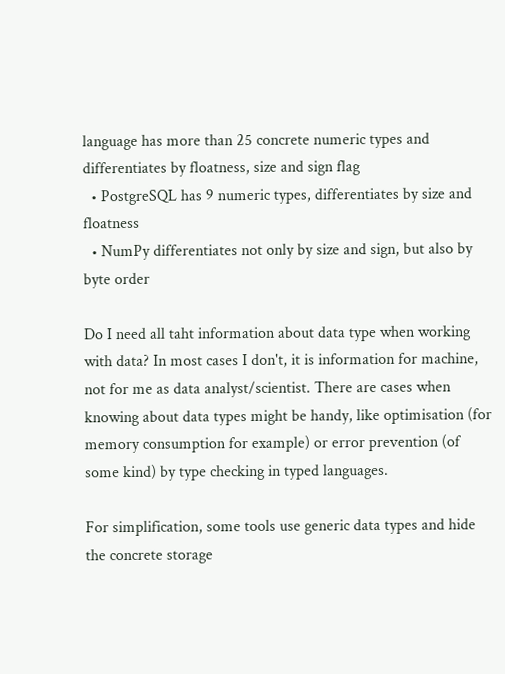language has more than 25 concrete numeric types and differentiates by floatness, size and sign flag
  • PostgreSQL has 9 numeric types, differentiates by size and floatness
  • NumPy differentiates not only by size and sign, but also by byte order

Do I need all taht information about data type when working with data? In most cases I don't, it is information for machine, not for me as data analyst/scientist. There are cases when knowing about data types might be handy, like optimisation (for memory consumption for example) or error prevention (of some kind) by type checking in typed languages.

For simplification, some tools use generic data types and hide the concrete storage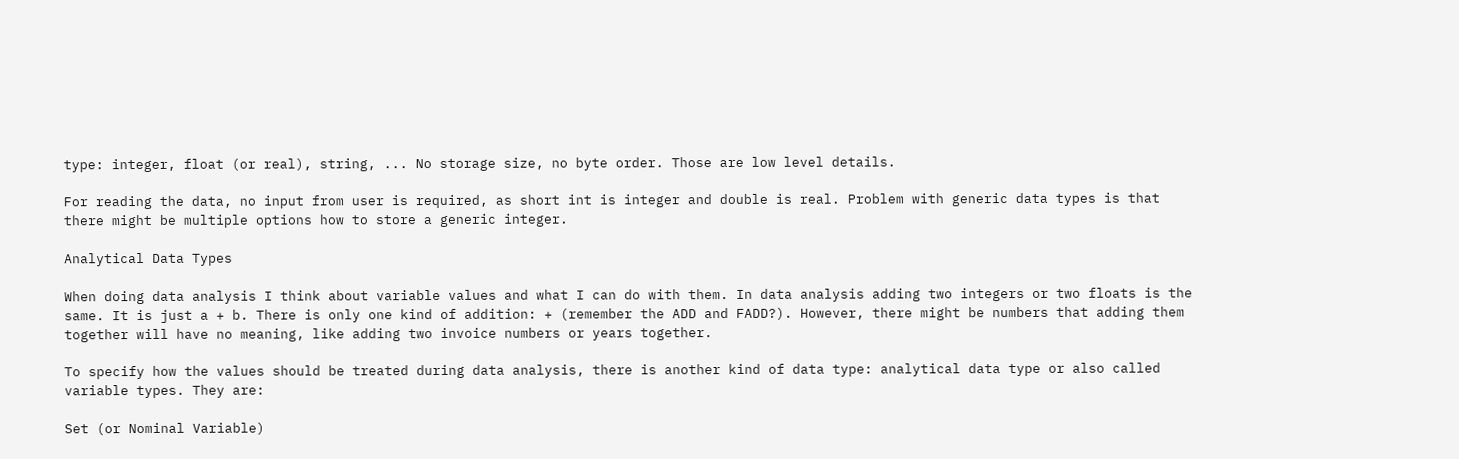type: integer, float (or real), string, ... No storage size, no byte order. Those are low level details.

For reading the data, no input from user is required, as short int is integer and double is real. Problem with generic data types is that there might be multiple options how to store a generic integer.

Analytical Data Types

When doing data analysis I think about variable values and what I can do with them. In data analysis adding two integers or two floats is the same. It is just a + b. There is only one kind of addition: + (remember the ADD and FADD?). However, there might be numbers that adding them together will have no meaning, like adding two invoice numbers or years together.

To specify how the values should be treated during data analysis, there is another kind of data type: analytical data type or also called variable types. They are:

Set (or Nominal Variable)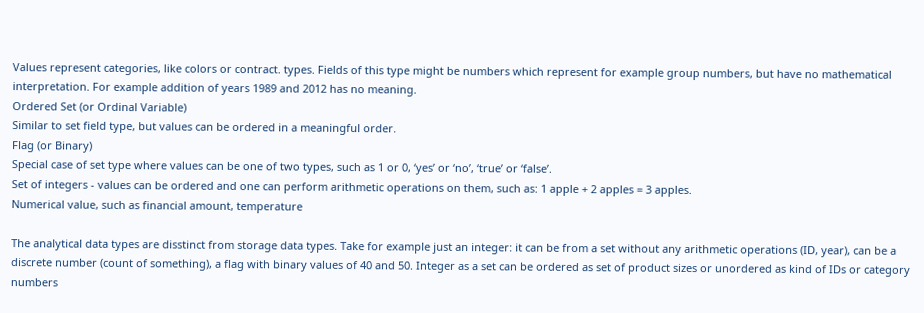Values represent categories, like colors or contract. types. Fields of this type might be numbers which represent for example group numbers, but have no mathematical interpretation. For example addition of years 1989 and 2012 has no meaning.
Ordered Set (or Ordinal Variable)
Similar to set field type, but values can be ordered in a meaningful order.
Flag (or Binary)
Special case of set type where values can be one of two types, such as 1 or 0, ‘yes’ or ‘no’, ‘true’ or ‘false’.
Set of integers - values can be ordered and one can perform arithmetic operations on them, such as: 1 apple + 2 apples = 3 apples.
Numerical value, such as financial amount, temperature

The analytical data types are disstinct from storage data types. Take for example just an integer: it can be from a set without any arithmetic operations (ID, year), can be a discrete number (count of something), a flag with binary values of 40 and 50. Integer as a set can be ordered as set of product sizes or unordered as kind of IDs or category numbers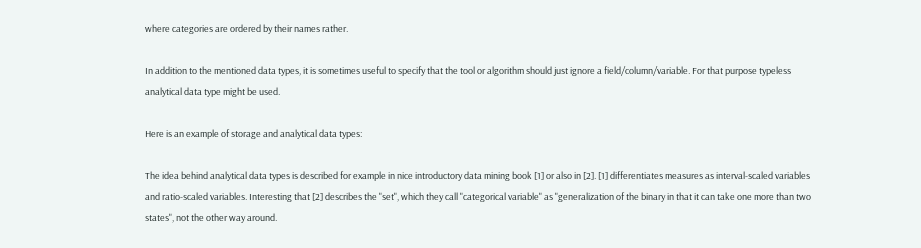where categories are ordered by their names rather.

In addition to the mentioned data types, it is sometimes useful to specify that the tool or algorithm should just ignore a field/column/variable. For that purpose typeless analytical data type might be used.

Here is an example of storage and analytical data types:

The idea behind analytical data types is described for example in nice introductory data mining book [1] or also in [2]. [1] differentiates measures as interval-scaled variables and ratio-scaled variables. Interesting that [2] describes the "set", which they call "categorical variable" as "generalization of the binary in that it can take one more than two states", not the other way around.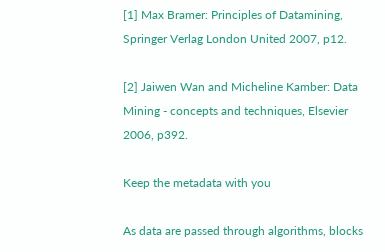[1] Max Bramer: Principles of Datamining, Springer Verlag London United 2007, p12.

[2] Jaiwen Wan and Micheline Kamber: Data Mining - concepts and techniques, Elsevier 2006, p392.

Keep the metadata with you

As data are passed through algorithms, blocks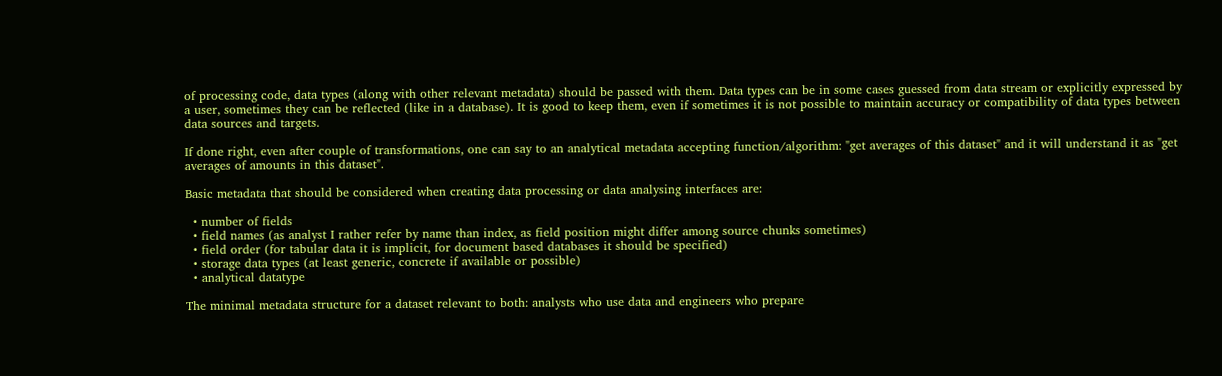of processing code, data types (along with other relevant metadata) should be passed with them. Data types can be in some cases guessed from data stream or explicitly expressed by a user, sometimes they can be reflected (like in a database). It is good to keep them, even if sometimes it is not possible to maintain accuracy or compatibility of data types between data sources and targets.

If done right, even after couple of transformations, one can say to an analytical metadata accepting function/algorithm: "get averages of this dataset" and it will understand it as "get averages of amounts in this dataset".

Basic metadata that should be considered when creating data processing or data analysing interfaces are:

  • number of fields
  • field names (as analyst I rather refer by name than index, as field position might differ among source chunks sometimes)
  • field order (for tabular data it is implicit, for document based databases it should be specified)
  • storage data types (at least generic, concrete if available or possible)
  • analytical datatype

The minimal metadata structure for a dataset relevant to both: analysts who use data and engineers who prepare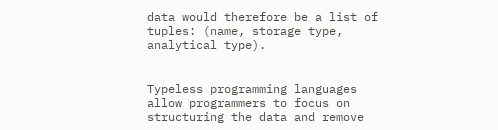data would therefore be a list of tuples: (name, storage type, analytical type).


Typeless programming languages allow programmers to focus on structuring the data and remove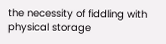the necessity of fiddling with physical storage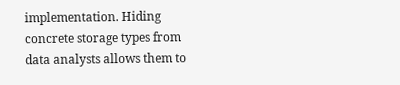implementation. Hiding concrete storage types from data analysts allows them to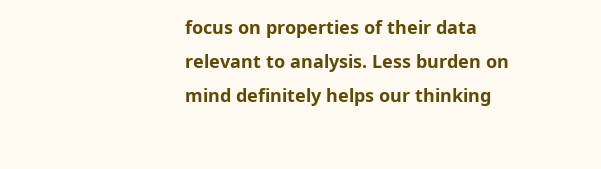focus on properties of their data relevant to analysis. Less burden on mind definitely helps our thinking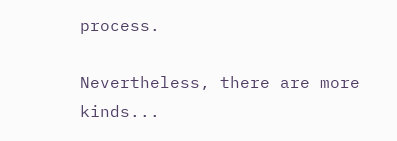process.

Nevertheless, there are more kinds...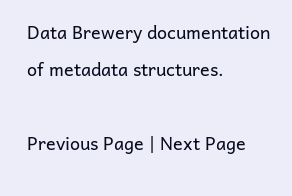Data Brewery documentation of metadata structures.

Previous Page | Next Page